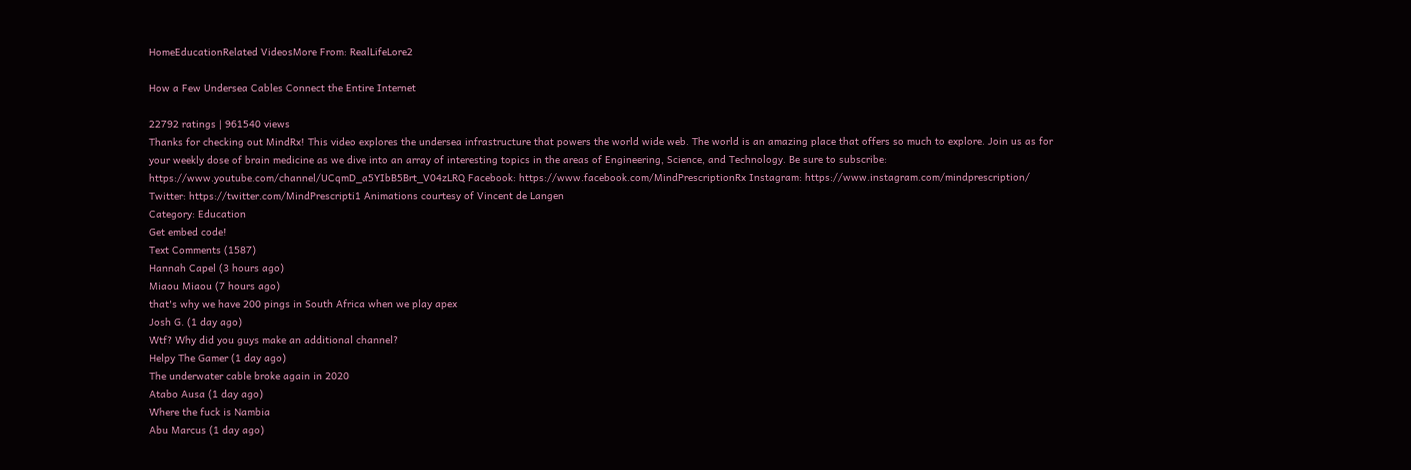HomeEducationRelated VideosMore From: RealLifeLore2

How a Few Undersea Cables Connect the Entire Internet

22792 ratings | 961540 views
Thanks for checking out MindRx! This video explores the undersea infrastructure that powers the world wide web. The world is an amazing place that offers so much to explore. Join us as for your weekly dose of brain medicine as we dive into an array of interesting topics in the areas of Engineering, Science, and Technology. Be sure to subscribe: https://www.youtube.com/channel/UCqmD_a5YIbB5Brt_V04zLRQ Facebook: https://www.facebook.com/MindPrescriptionRx Instagram: https://www.instagram.com/mindprescription/ Twitter: https://twitter.com/MindPrescripti1 Animations courtesy of Vincent de Langen
Category: Education
Get embed code!
Text Comments (1587)
Hannah Capel (3 hours ago)
Miaou Miaou (7 hours ago)
that's why we have 200 pings in South Africa when we play apex
Josh G. (1 day ago)
Wtf? Why did you guys make an additional channel?
Helpy The Gamer (1 day ago)
The underwater cable broke again in 2020
Atabo Ausa (1 day ago)
Where the fuck is Nambia
Abu Marcus (1 day ago)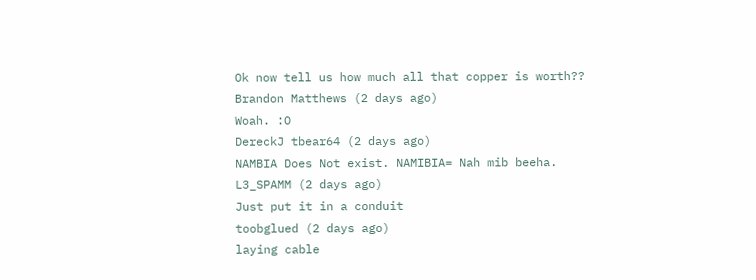Ok now tell us how much all that copper is worth??
Brandon Matthews (2 days ago)
Woah. :O
DereckJ tbear64 (2 days ago)
NAMBIA Does Not exist. NAMIBIA= Nah mib beeha.
L3_SPAMM (2 days ago)
Just put it in a conduit
toobglued (2 days ago)
laying cable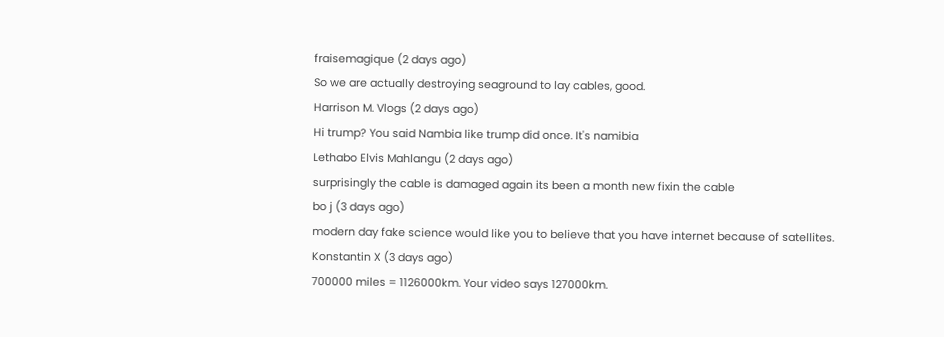fraisemagique (2 days ago)
So we are actually destroying seaground to lay cables, good.
Harrison M. Vlogs (2 days ago)
Hi trump? You said Nambia like trump did once. It's namibia
Lethabo Elvis Mahlangu (2 days ago)
surprisingly the cable is damaged again its been a month new fixin the cable
bo j (3 days ago)
modern day fake science would like you to believe that you have internet because of satellites.
Konstantin X (3 days ago)
700000 miles = 1126000km. Your video says 127000km.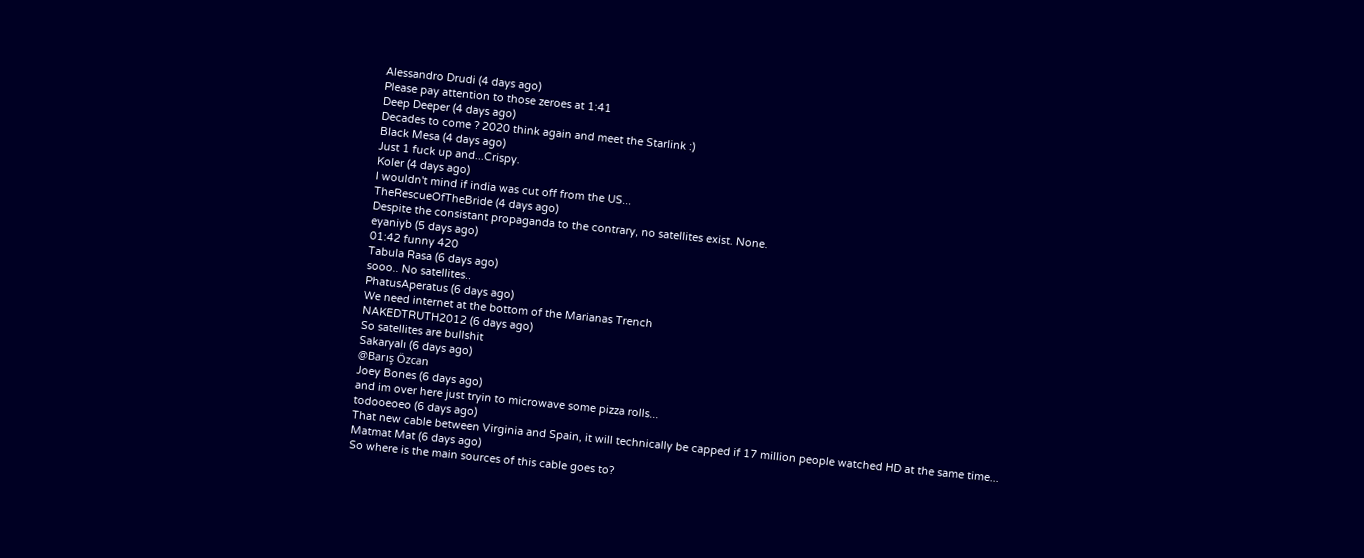Alessandro Drudi (4 days ago)
Please pay attention to those zeroes at 1:41
Deep Deeper (4 days ago)
Decades to come ? 2020 think again and meet the Starlink :)
Black Mesa (4 days ago)
Just 1 fuck up and...Crispy.
Koler (4 days ago)
I wouldn't mind if india was cut off from the US...
TheRescueOfTheBride (4 days ago)
Despite the consistant propaganda to the contrary, no satellites exist. None.
eyaniyb (5 days ago)
01:42 funny 420
Tabula Rasa (6 days ago)
sooo.. No satellites..
PhatusAperatus (6 days ago)
We need internet at the bottom of the Marianas Trench
NAKEDTRUTH2012 (6 days ago)
So satellites are bullshit
Sakaryalı (6 days ago)
@Barış Özcan
Joey Bones (6 days ago)
and im over here just tryin to microwave some pizza rolls...
todooeoeo (6 days ago)
That new cable between Virginia and Spain, it will technically be capped if 17 million people watched HD at the same time...
Matmat Mat (6 days ago)
So where is the main sources of this cable goes to?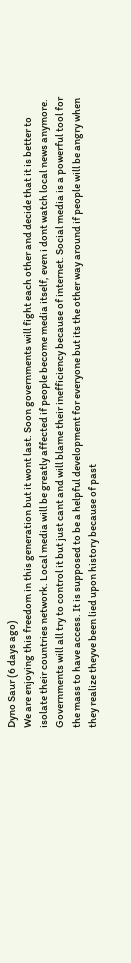Dyno Saur (6 days ago)
We are enjoying this freedom in this generation but it wont last. Soon governments will fight each other and decide that it is better to isolate their countries network. Local media will be greatly affected if people become media itself, even i dont watch local news anymore. Governments will all try to control it but just cant and will blame their inefficiency because of internet. Social media is a powerful tool for the mass to have access. It is supposed to be a helpful development for everyone but its the other way around if people will be angry when they realize theyve been lied upon history because of past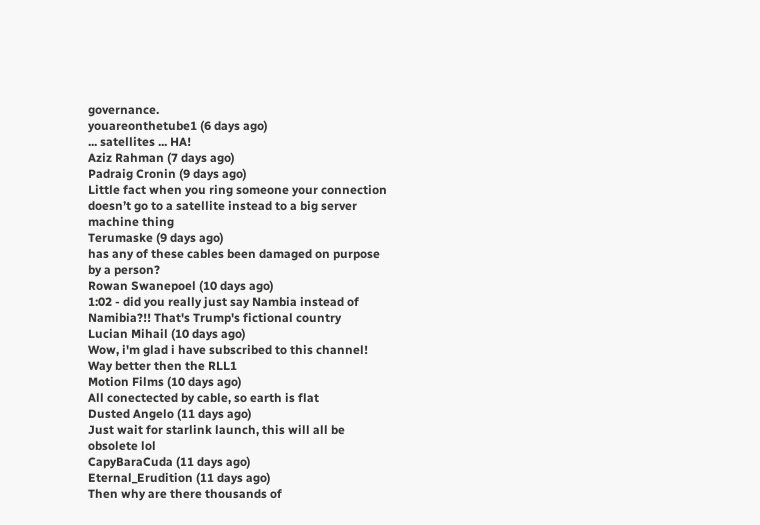governance.
youareonthetube1 (6 days ago)
... satellites ... HA!
Aziz Rahman (7 days ago)
Padraig Cronin (9 days ago)
Little fact when you ring someone your connection doesn’t go to a satellite instead to a big server machine thing
Terumaske (9 days ago)
has any of these cables been damaged on purpose by a person?
Rowan Swanepoel (10 days ago)
1:02 - did you really just say Nambia instead of Namibia?!! That's Trump's fictional country
Lucian Mihail (10 days ago)
Wow, i'm glad i have subscribed to this channel! Way better then the RLL1
Motion Films (10 days ago)
All conectected by cable, so earth is flat
Dusted Angelo (11 days ago)
Just wait for starlink launch, this will all be obsolete lol
CapyBaraCuda (11 days ago)
Eternal_Erudition (11 days ago)
Then why are there thousands of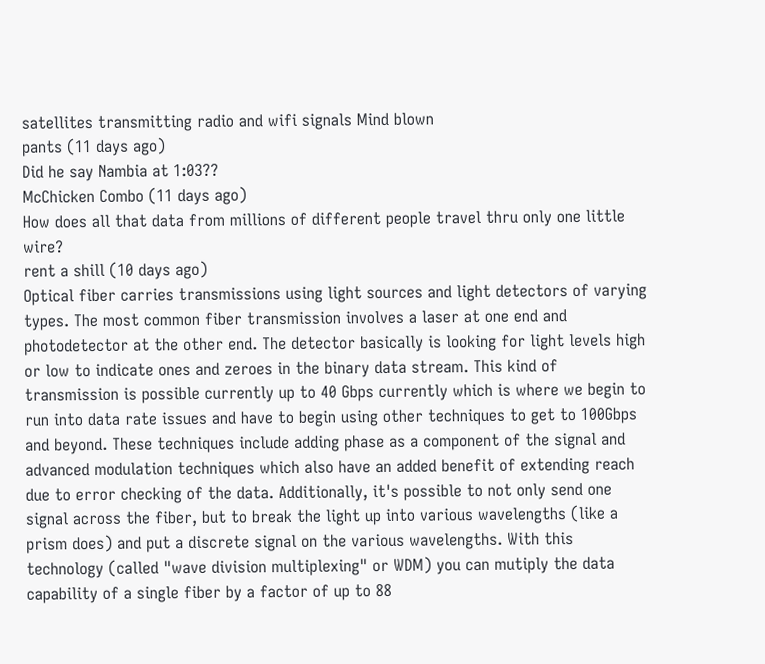satellites transmitting radio and wifi signals Mind blown
pants (11 days ago)
Did he say Nambia at 1:03??
McChicken Combo (11 days ago)
How does all that data from millions of different people travel thru only one little wire?
rent a shill (10 days ago)
Optical fiber carries transmissions using light sources and light detectors of varying types. The most common fiber transmission involves a laser at one end and photodetector at the other end. The detector basically is looking for light levels high or low to indicate ones and zeroes in the binary data stream. This kind of transmission is possible currently up to 40 Gbps currently which is where we begin to run into data rate issues and have to begin using other techniques to get to 100Gbps and beyond. These techniques include adding phase as a component of the signal and advanced modulation techniques which also have an added benefit of extending reach due to error checking of the data. Additionally, it's possible to not only send one signal across the fiber, but to break the light up into various wavelengths (like a prism does) and put a discrete signal on the various wavelengths. With this technology (called "wave division multiplexing" or WDM) you can mutiply the data capability of a single fiber by a factor of up to 88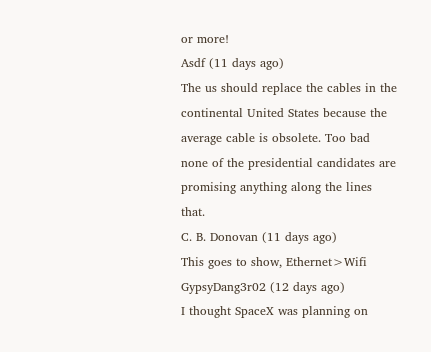or more!
Asdf (11 days ago)
The us should replace the cables in the continental United States because the average cable is obsolete. Too bad none of the presidential candidates are promising anything along the lines that.
C. B. Donovan (11 days ago)
This goes to show, Ethernet>Wifi
GypsyDang3r02 (12 days ago)
I thought SpaceX was planning on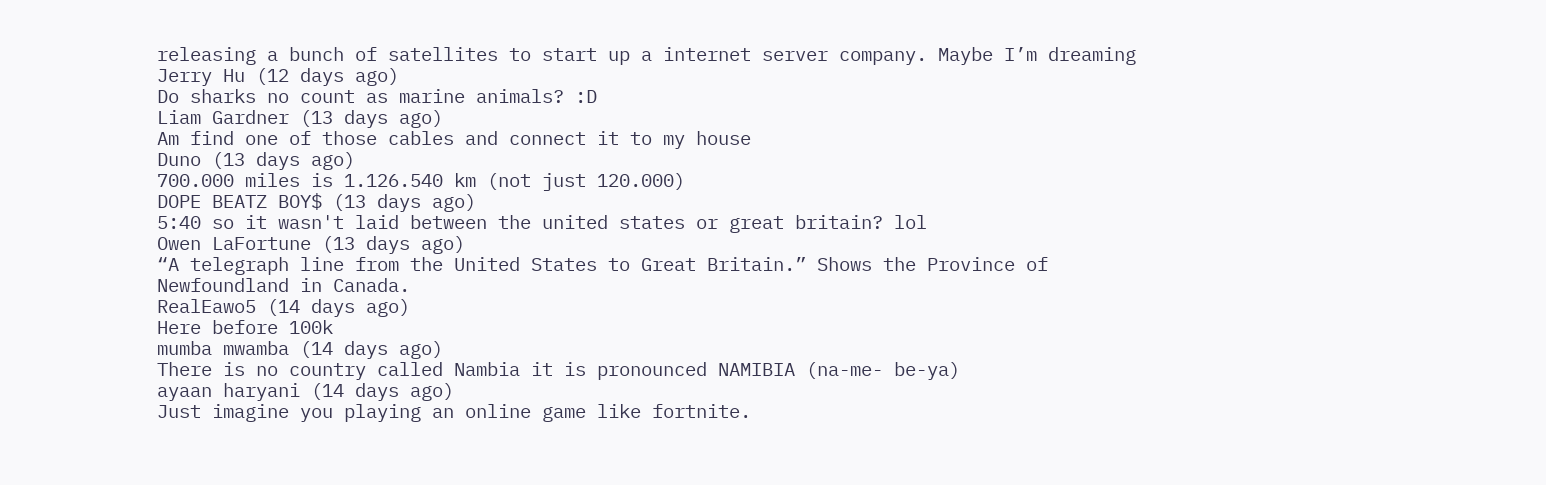releasing a bunch of satellites to start up a internet server company. Maybe I’m dreaming
Jerry Hu (12 days ago)
Do sharks no count as marine animals? :D
Liam Gardner (13 days ago)
Am find one of those cables and connect it to my house
Duno (13 days ago)
700.000 miles is 1.126.540 km (not just 120.000)
DOPE BEATZ BOY$ (13 days ago)
5:40 so it wasn't laid between the united states or great britain? lol
Owen LaFortune (13 days ago)
“A telegraph line from the United States to Great Britain.” Shows the Province of Newfoundland in Canada.
RealEawo5 (14 days ago)
Here before 100k
mumba mwamba (14 days ago)
There is no country called Nambia it is pronounced NAMIBIA (na-me- be-ya)
ayaan haryani (14 days ago)
Just imagine you playing an online game like fortnite.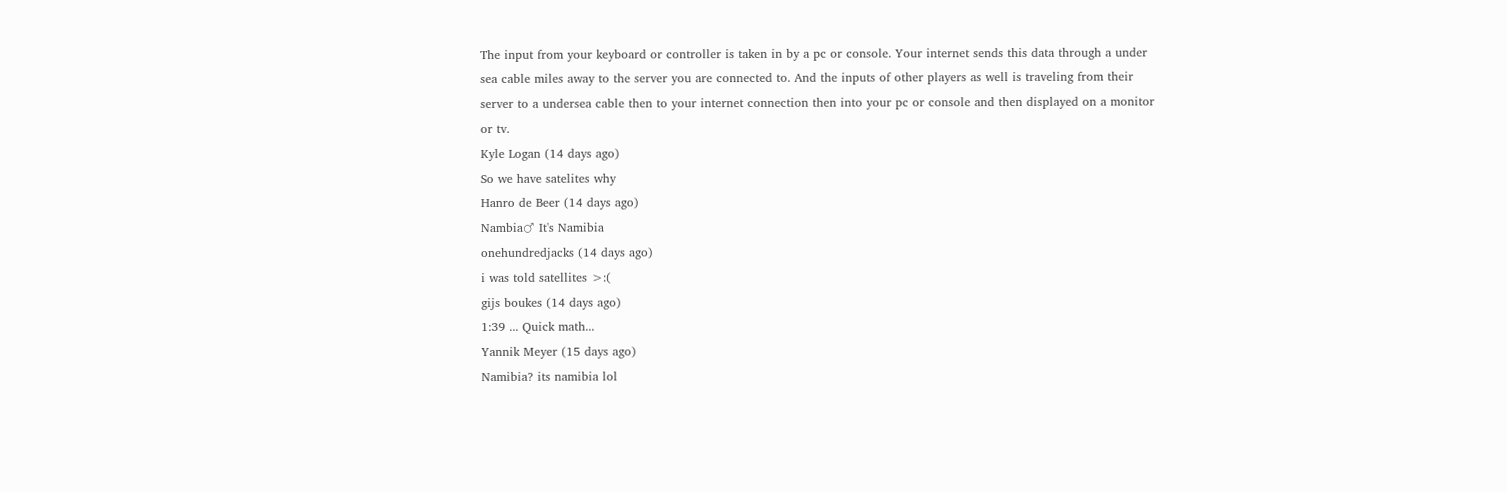The input from your keyboard or controller is taken in by a pc or console. Your internet sends this data through a under sea cable miles away to the server you are connected to. And the inputs of other players as well is traveling from their server to a undersea cable then to your internet connection then into your pc or console and then displayed on a monitor or tv.
Kyle Logan (14 days ago)
So we have satelites why
Hanro de Beer (14 days ago)
Nambia♂ It's Namibia
onehundredjacks (14 days ago)
i was told satellites >:(
gijs boukes (14 days ago)
1:39 ... Quick math...
Yannik Meyer (15 days ago)
Namibia? its namibia lol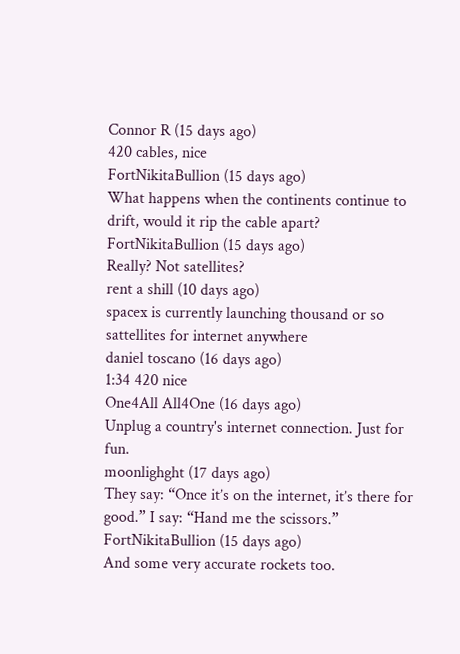Connor R (15 days ago)
420 cables, nice
FortNikitaBullion (15 days ago)
What happens when the continents continue to drift, would it rip the cable apart?
FortNikitaBullion (15 days ago)
Really? Not satellites?
rent a shill (10 days ago)
spacex is currently launching thousand or so sattellites for internet anywhere
daniel toscano (16 days ago)
1:34 420 nice
One4All All4One (16 days ago)
Unplug a country's internet connection. Just for fun.
moonlighght (17 days ago)
They say: “Once it’s on the internet, it’s there for good.” I say: “Hand me the scissors.”
FortNikitaBullion (15 days ago)
And some very accurate rockets too.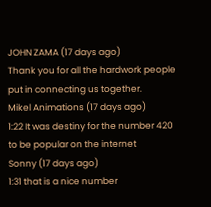JOHN ZAMA (17 days ago)
Thank you for all the hardwork people put in connecting us together.
Mikel Animations (17 days ago)
1:22 It was destiny for the number 420 to be popular on the internet
Sonny (17 days ago)
1:31 that is a nice number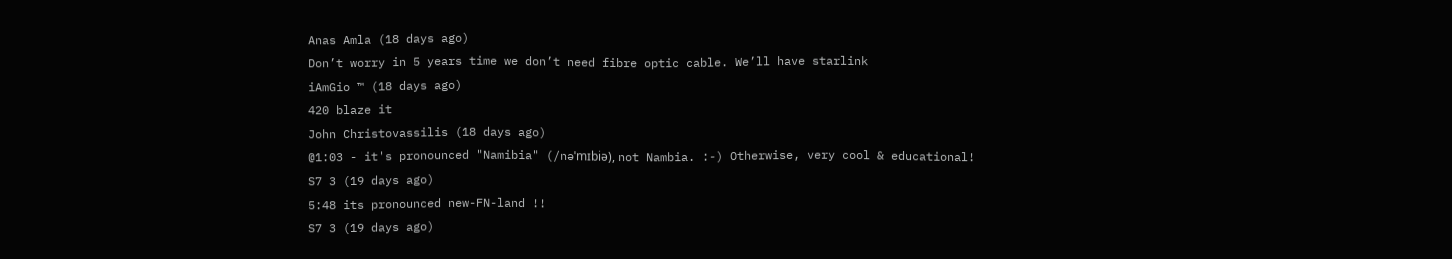Anas Amla (18 days ago)
Don’t worry in 5 years time we don’t need fibre optic cable. We’ll have starlink
iAmGio ™ (18 days ago)
420 blaze it
John Christovassilis (18 days ago)
@1:03 - it's pronounced "Namibia" (/nəˈmɪbiə), not Nambia. :-) Otherwise, very cool & educational!
S7 3 (19 days ago)
5:48 its pronounced new-FN-land !!
S7 3 (19 days ago)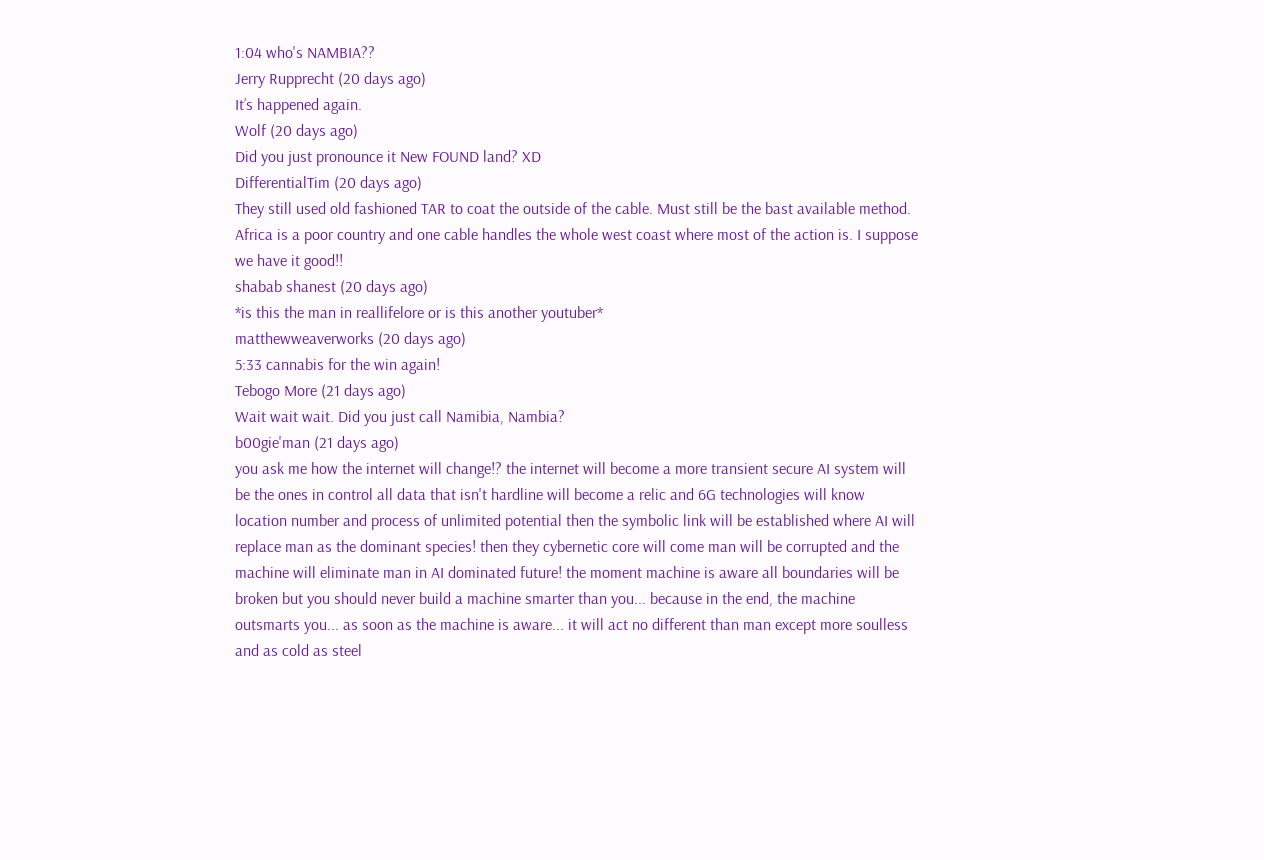1:04 who's NAMBIA??
Jerry Rupprecht (20 days ago)
It’s happened again.
Wolf (20 days ago)
Did you just pronounce it New FOUND land? XD
DifferentialTim (20 days ago)
They still used old fashioned TAR to coat the outside of the cable. Must still be the bast available method. Africa is a poor country and one cable handles the whole west coast where most of the action is. I suppose we have it good!!
shabab shanest (20 days ago)
*is this the man in reallifelore or is this another youtuber*
matthewweaverworks (20 days ago)
5:33 cannabis for the win again!
Tebogo More (21 days ago)
Wait wait wait. Did you just call Namibia, Nambia?
b00gie'man (21 days ago)
you ask me how the internet will change!? the internet will become a more transient secure AI system will be the ones in control all data that isn't hardline will become a relic and 6G technologies will know location number and process of unlimited potential then the symbolic link will be established where AI will replace man as the dominant species! then they cybernetic core will come man will be corrupted and the machine will eliminate man in AI dominated future! the moment machine is aware all boundaries will be broken but you should never build a machine smarter than you... because in the end, the machine outsmarts you... as soon as the machine is aware... it will act no different than man except more soulless and as cold as steel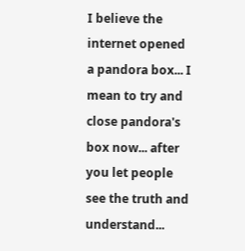I believe the internet opened a pandora box... I mean to try and close pandora's box now... after you let people see the truth and understand...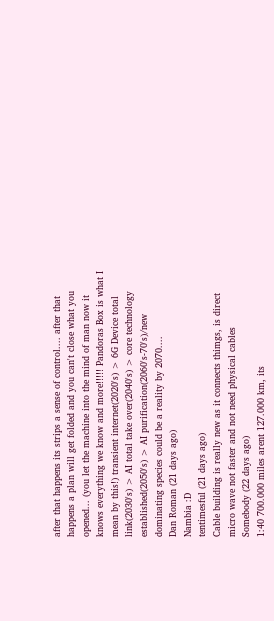after that happens its strips a sense of control.... after that happens a plan will get folded and you can't close what you opened... (you let the machine into the mind of man now it knows everything we know and more!!!!! Pandoras Box is what I mean by this!) transient internet(2020's) > 6G Device total link(2030's) > AI total take over(2040's) > core technology established(2050's) > AI purification(2060's-70's)/new dominating species could be a reality by 2070....
Dan Roman (21 days ago)
Nambia :D
tentimesful (21 days ago)
Cable building is really new as it connects thimgs, is direct micro wave not faster and not need physical cables
Somebody (22 days ago)
1:40 700.000 miles arent 127.000 km, its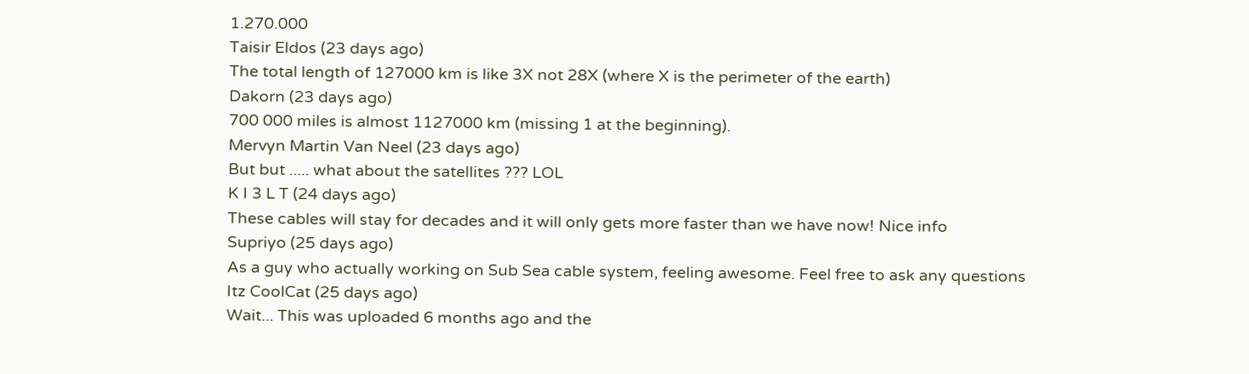1.270.000
Taisir Eldos (23 days ago)
The total length of 127000 km is like 3X not 28X (where X is the perimeter of the earth)
Dakorn (23 days ago)
700 000 miles is almost 1127000 km (missing 1 at the beginning).
Mervyn Martin Van Neel (23 days ago)
But but ..... what about the satellites ??? LOL
K I 3 L T (24 days ago)
These cables will stay for decades and it will only gets more faster than we have now! Nice info
Supriyo (25 days ago)
As a guy who actually working on Sub Sea cable system, feeling awesome. Feel free to ask any questions
Itz CoolCat (25 days ago)
Wait... This was uploaded 6 months ago and the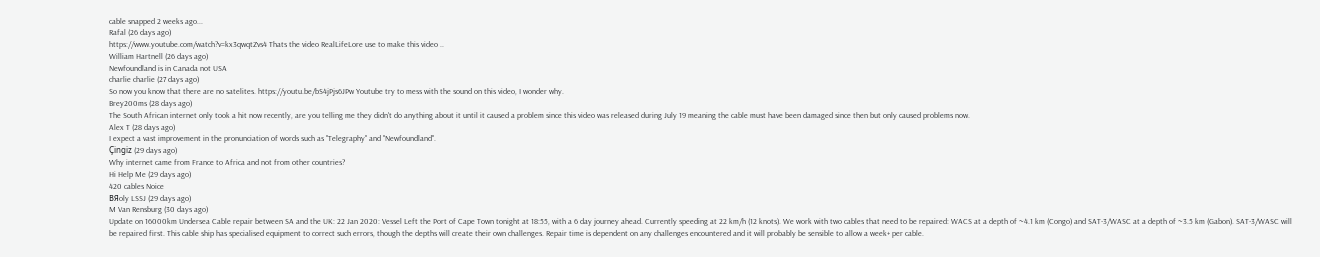cable snapped 2 weeks ago...
Rafal (26 days ago)
https://www.youtube.com/watch?v=kx3qwqtZvs4 Thats the video RealLifeLore use to make this video ..
William Hartnell (26 days ago)
Newfoundland is in Canada not USA
charlie charlie (27 days ago)
So now you know that there are no satelites. https://youtu.be/bS4jPjs6JPw Youtube try to mess with the sound on this video, I wonder why.
Brey200ms (28 days ago)
The South African internet only took a hit now recently, are you telling me they didn't do anything about it until it caused a problem since this video was released during July 19 meaning the cable must have been damaged since then but only caused problems now.
Alex T (28 days ago)
I expect a vast improvement in the pronunciation of words such as "Telegraphy" and "Newfoundland".
Çingiz (29 days ago)
Why internet came from France to Africa and not from other countries?
Hi Help Me (29 days ago)
420 cables Noice
BЯoly LSSJ (29 days ago)
M Van Rensburg (30 days ago)
Update on 16000km Undersea Cable repair between SA and the UK: 22 Jan 2020: Vessel Left the Port of Cape Town tonight at 18:55, with a 6 day journey ahead. Currently speeding at 22 km/h (12 knots). We work with two cables that need to be repaired: WACS at a depth of ~4.1 km (Congo) and SAT-3/WASC at a depth of ~3.5 km (Gabon). SAT-3/WASC will be repaired first. This cable ship has specialised equipment to correct such errors, though the depths will create their own challenges. Repair time is dependent on any challenges encountered and it will probably be sensible to allow a week+ per cable.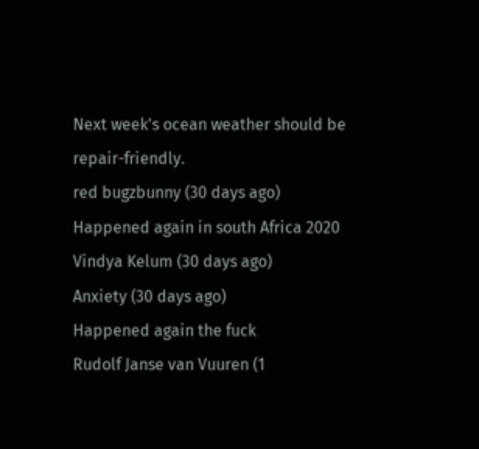Next week's ocean weather should be repair-friendly.
red bugzbunny (30 days ago)
Happened again in south Africa 2020
Vindya Kelum (30 days ago)
Anxiety (30 days ago)
Happened again the fuck
Rudolf Janse van Vuuren (1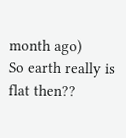month ago)
So earth really is flat then??